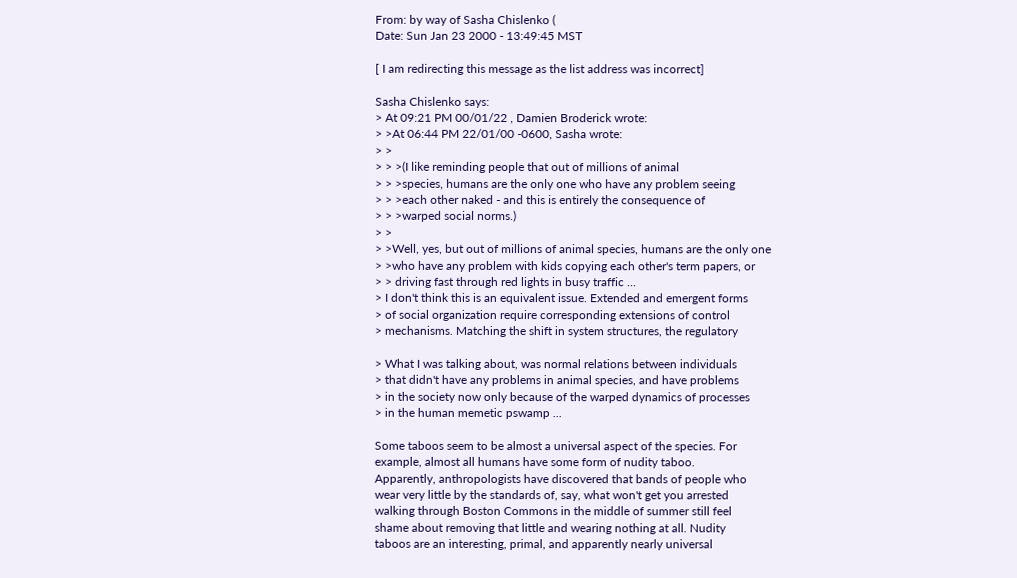From: by way of Sasha Chislenko (
Date: Sun Jan 23 2000 - 13:49:45 MST

[ I am redirecting this message as the list address was incorrect]

Sasha Chislenko says:
> At 09:21 PM 00/01/22 , Damien Broderick wrote:
> >At 06:44 PM 22/01/00 -0600, Sasha wrote:
> >
> > >(I like reminding people that out of millions of animal
> > >species, humans are the only one who have any problem seeing
> > >each other naked - and this is entirely the consequence of
> > >warped social norms.)
> >
> >Well, yes, but out of millions of animal species, humans are the only one
> >who have any problem with kids copying each other's term papers, or
> > driving fast through red lights in busy traffic ...
> I don't think this is an equivalent issue. Extended and emergent forms
> of social organization require corresponding extensions of control
> mechanisms. Matching the shift in system structures, the regulatory

> What I was talking about, was normal relations between individuals
> that didn't have any problems in animal species, and have problems
> in the society now only because of the warped dynamics of processes
> in the human memetic pswamp ...

Some taboos seem to be almost a universal aspect of the species. For
example, almost all humans have some form of nudity taboo.
Apparently, anthropologists have discovered that bands of people who
wear very little by the standards of, say, what won't get you arrested
walking through Boston Commons in the middle of summer still feel
shame about removing that little and wearing nothing at all. Nudity
taboos are an interesting, primal, and apparently nearly universal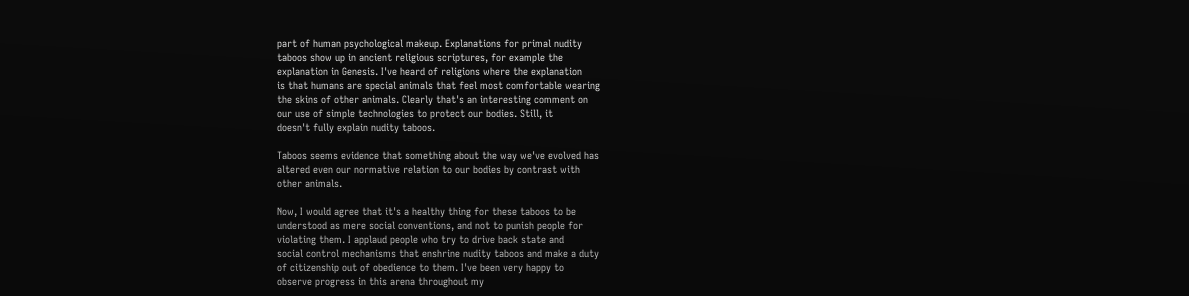part of human psychological makeup. Explanations for primal nudity
taboos show up in ancient religious scriptures, for example the
explanation in Genesis. I've heard of religions where the explanation
is that humans are special animals that feel most comfortable wearing
the skins of other animals. Clearly that's an interesting comment on
our use of simple technologies to protect our bodies. Still, it
doesn't fully explain nudity taboos.

Taboos seems evidence that something about the way we've evolved has
altered even our normative relation to our bodies by contrast with
other animals.

Now, I would agree that it's a healthy thing for these taboos to be
understood as mere social conventions, and not to punish people for
violating them. I applaud people who try to drive back state and
social control mechanisms that enshrine nudity taboos and make a duty
of citizenship out of obedience to them. I've been very happy to
observe progress in this arena throughout my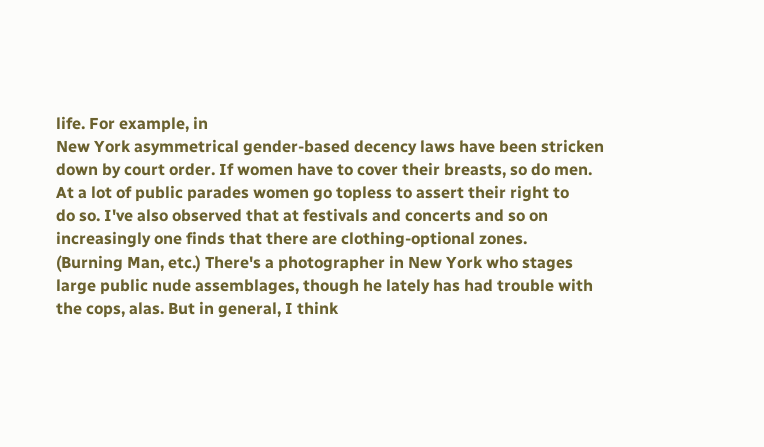life. For example, in
New York asymmetrical gender-based decency laws have been stricken
down by court order. If women have to cover their breasts, so do men.
At a lot of public parades women go topless to assert their right to
do so. I've also observed that at festivals and concerts and so on
increasingly one finds that there are clothing-optional zones.
(Burning Man, etc.) There's a photographer in New York who stages
large public nude assemblages, though he lately has had trouble with
the cops, alas. But in general, I think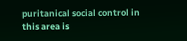puritanical social control in
this area is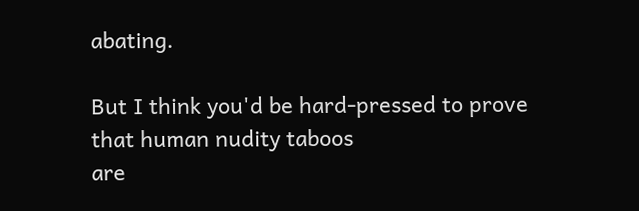abating.

But I think you'd be hard-pressed to prove that human nudity taboos
are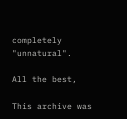completely "unnatural".

All the best,

This archive was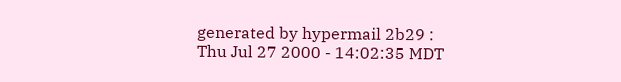generated by hypermail 2b29 : Thu Jul 27 2000 - 14:02:35 MDT